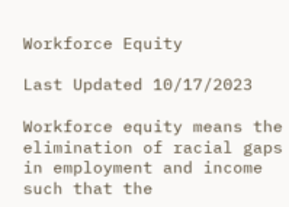Workforce Equity

Last Updated 10/17/2023

Workforce equity means the elimination of racial gaps in employment and income such that the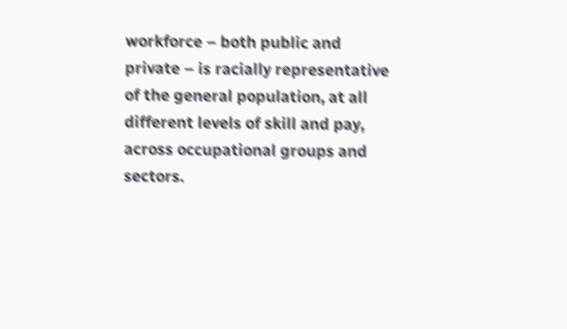workforce – both public and private – is racially representative of the general population, at all different levels of skill and pay, across occupational groups and sectors.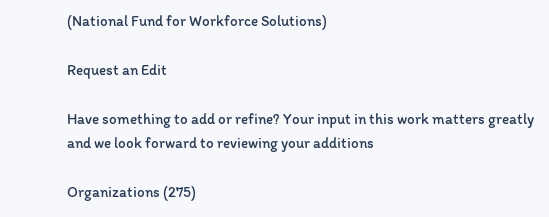(National Fund for Workforce Solutions)

Request an Edit

Have something to add or refine? Your input in this work matters greatly and we look forward to reviewing your additions

Organizations (275)